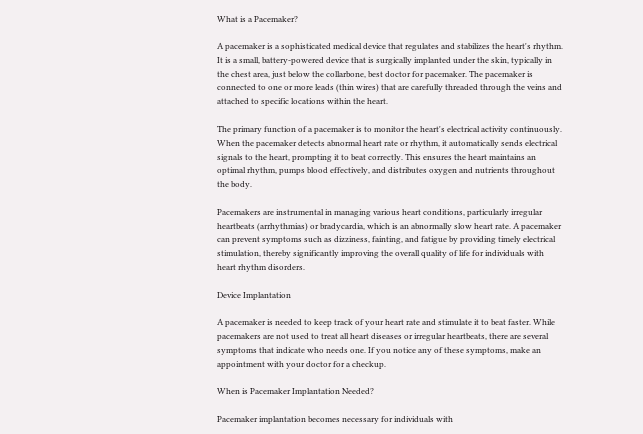What is a Pacemaker?

A pacemaker is a sophisticated medical device that regulates and stabilizes the heart's rhythm. It is a small, battery-powered device that is surgically implanted under the skin, typically in the chest area, just below the collarbone, best doctor for pacemaker. The pacemaker is connected to one or more leads (thin wires) that are carefully threaded through the veins and attached to specific locations within the heart.

The primary function of a pacemaker is to monitor the heart's electrical activity continuously. When the pacemaker detects abnormal heart rate or rhythm, it automatically sends electrical signals to the heart, prompting it to beat correctly. This ensures the heart maintains an optimal rhythm, pumps blood effectively, and distributes oxygen and nutrients throughout the body.

Pacemakers are instrumental in managing various heart conditions, particularly irregular heartbeats (arrhythmias) or bradycardia, which is an abnormally slow heart rate. A pacemaker can prevent symptoms such as dizziness, fainting, and fatigue by providing timely electrical stimulation, thereby significantly improving the overall quality of life for individuals with heart rhythm disorders.

Device Implantation

A pacemaker is needed to keep track of your heart rate and stimulate it to beat faster. While pacemakers are not used to treat all heart diseases or irregular heartbeats, there are several symptoms that indicate who needs one. If you notice any of these symptoms, make an appointment with your doctor for a checkup.

When is Pacemaker Implantation Needed?

Pacemaker implantation becomes necessary for individuals with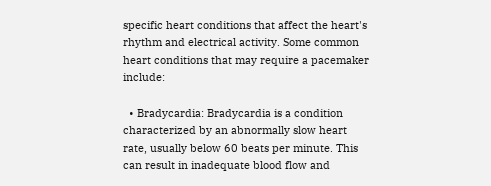specific heart conditions that affect the heart's rhythm and electrical activity. Some common heart conditions that may require a pacemaker include:

  • Bradycardia: Bradycardia is a condition characterized by an abnormally slow heart rate, usually below 60 beats per minute. This can result in inadequate blood flow and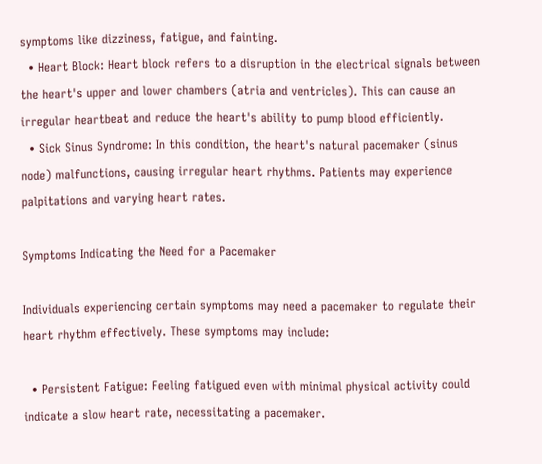symptoms like dizziness, fatigue, and fainting.
  • Heart Block: Heart block refers to a disruption in the electrical signals between the heart's upper and lower chambers (atria and ventricles). This can cause an irregular heartbeat and reduce the heart's ability to pump blood efficiently.
  • Sick Sinus Syndrome: In this condition, the heart's natural pacemaker (sinus node) malfunctions, causing irregular heart rhythms. Patients may experience palpitations and varying heart rates.

Symptoms Indicating the Need for a Pacemaker

Individuals experiencing certain symptoms may need a pacemaker to regulate their heart rhythm effectively. These symptoms may include:

  • Persistent Fatigue: Feeling fatigued even with minimal physical activity could indicate a slow heart rate, necessitating a pacemaker.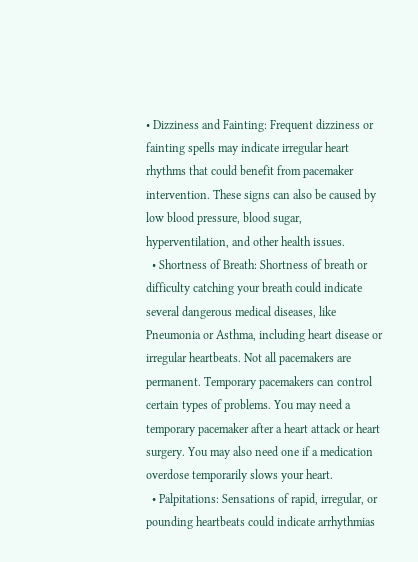• Dizziness and Fainting: Frequent dizziness or fainting spells may indicate irregular heart rhythms that could benefit from pacemaker intervention. These signs can also be caused by low blood pressure, blood sugar, hyperventilation, and other health issues.
  • Shortness of Breath: Shortness of breath or difficulty catching your breath could indicate several dangerous medical diseases, like Pneumonia or Asthma, including heart disease or irregular heartbeats. Not all pacemakers are permanent. Temporary pacemakers can control certain types of problems. You may need a temporary pacemaker after a heart attack or heart surgery. You may also need one if a medication overdose temporarily slows your heart.
  • Palpitations: Sensations of rapid, irregular, or pounding heartbeats could indicate arrhythmias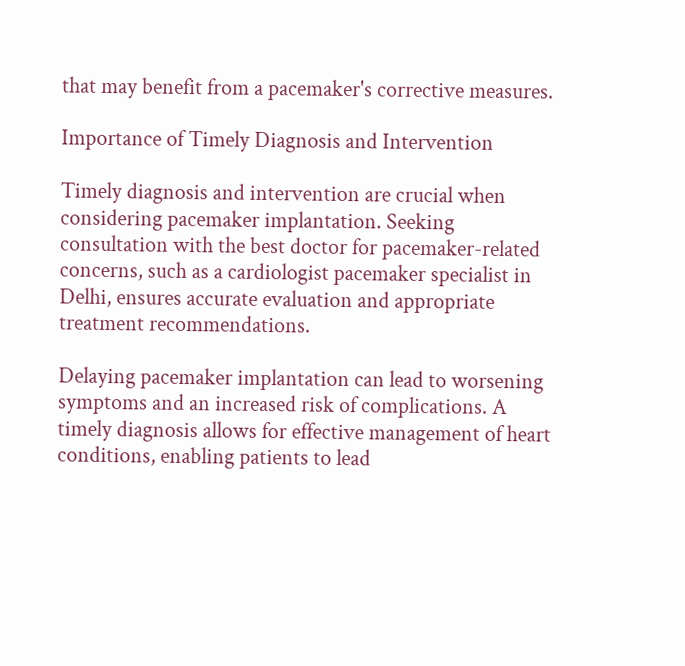that may benefit from a pacemaker's corrective measures.

Importance of Timely Diagnosis and Intervention

Timely diagnosis and intervention are crucial when considering pacemaker implantation. Seeking consultation with the best doctor for pacemaker-related concerns, such as a cardiologist pacemaker specialist in Delhi, ensures accurate evaluation and appropriate treatment recommendations.

Delaying pacemaker implantation can lead to worsening symptoms and an increased risk of complications. A timely diagnosis allows for effective management of heart conditions, enabling patients to lead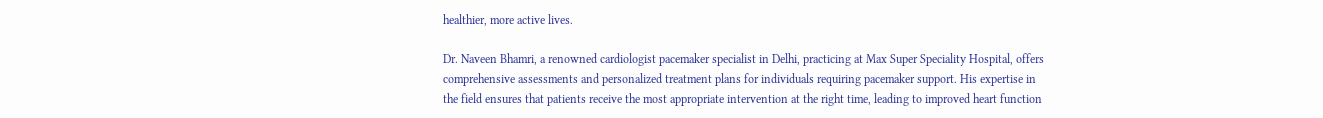healthier, more active lives.

Dr. Naveen Bhamri, a renowned cardiologist pacemaker specialist in Delhi, practicing at Max Super Speciality Hospital, offers comprehensive assessments and personalized treatment plans for individuals requiring pacemaker support. His expertise in the field ensures that patients receive the most appropriate intervention at the right time, leading to improved heart function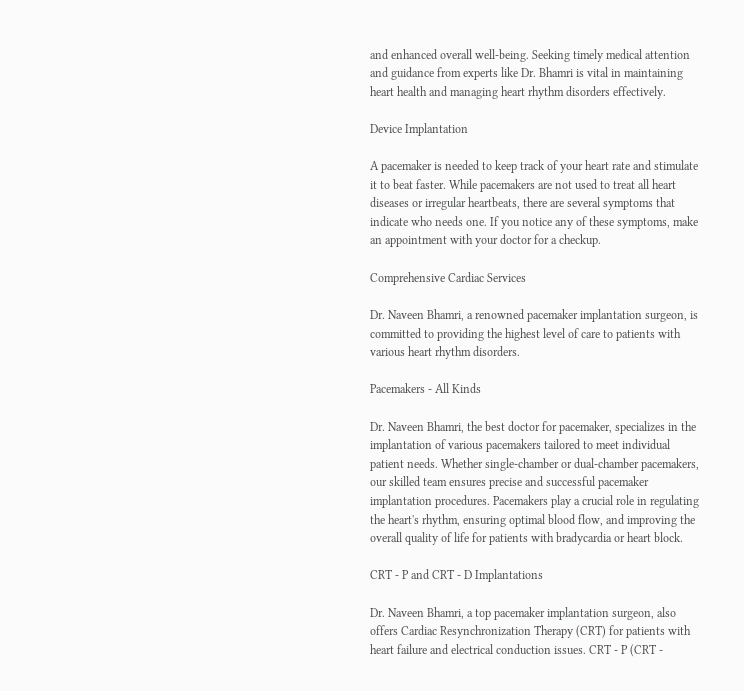and enhanced overall well-being. Seeking timely medical attention and guidance from experts like Dr. Bhamri is vital in maintaining heart health and managing heart rhythm disorders effectively.

Device Implantation

A pacemaker is needed to keep track of your heart rate and stimulate it to beat faster. While pacemakers are not used to treat all heart diseases or irregular heartbeats, there are several symptoms that indicate who needs one. If you notice any of these symptoms, make an appointment with your doctor for a checkup.

Comprehensive Cardiac Services

Dr. Naveen Bhamri, a renowned pacemaker implantation surgeon, is committed to providing the highest level of care to patients with various heart rhythm disorders.

Pacemakers - All Kinds

Dr. Naveen Bhamri, the best doctor for pacemaker, specializes in the implantation of various pacemakers tailored to meet individual patient needs. Whether single-chamber or dual-chamber pacemakers, our skilled team ensures precise and successful pacemaker implantation procedures. Pacemakers play a crucial role in regulating the heart's rhythm, ensuring optimal blood flow, and improving the overall quality of life for patients with bradycardia or heart block.

CRT - P and CRT - D Implantations

Dr. Naveen Bhamri, a top pacemaker implantation surgeon, also offers Cardiac Resynchronization Therapy (CRT) for patients with heart failure and electrical conduction issues. CRT - P (CRT -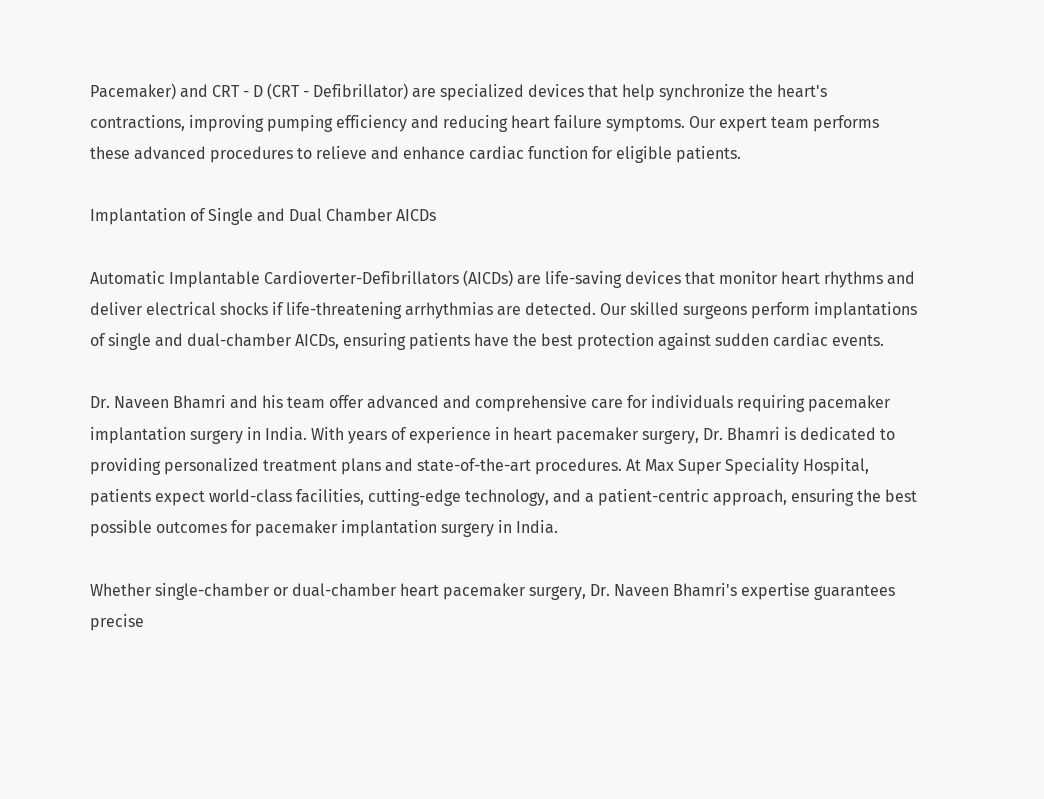Pacemaker) and CRT - D (CRT - Defibrillator) are specialized devices that help synchronize the heart's contractions, improving pumping efficiency and reducing heart failure symptoms. Our expert team performs these advanced procedures to relieve and enhance cardiac function for eligible patients.

Implantation of Single and Dual Chamber AICDs

Automatic Implantable Cardioverter-Defibrillators (AICDs) are life-saving devices that monitor heart rhythms and deliver electrical shocks if life-threatening arrhythmias are detected. Our skilled surgeons perform implantations of single and dual-chamber AICDs, ensuring patients have the best protection against sudden cardiac events.

Dr. Naveen Bhamri and his team offer advanced and comprehensive care for individuals requiring pacemaker implantation surgery in India. With years of experience in heart pacemaker surgery, Dr. Bhamri is dedicated to providing personalized treatment plans and state-of-the-art procedures. At Max Super Speciality Hospital, patients expect world-class facilities, cutting-edge technology, and a patient-centric approach, ensuring the best possible outcomes for pacemaker implantation surgery in India.

Whether single-chamber or dual-chamber heart pacemaker surgery, Dr. Naveen Bhamri's expertise guarantees precise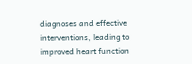diagnoses and effective interventions, leading to improved heart function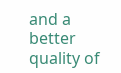and a better quality of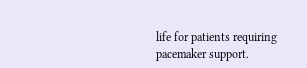life for patients requiring pacemaker support.